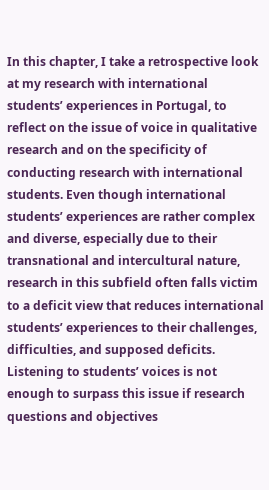In this chapter, I take a retrospective look at my research with international students’ experiences in Portugal, to reflect on the issue of voice in qualitative research and on the specificity of conducting research with international students. Even though international students’ experiences are rather complex and diverse, especially due to their transnational and intercultural nature, research in this subfield often falls victim to a deficit view that reduces international students’ experiences to their challenges, difficulties, and supposed deficits. Listening to students’ voices is not enough to surpass this issue if research questions and objectives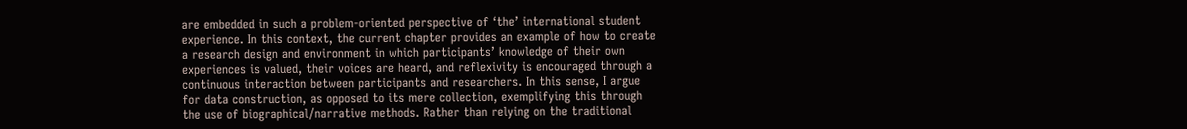are embedded in such a problem-oriented perspective of ‘the’ international student experience. In this context, the current chapter provides an example of how to create a research design and environment in which participants’ knowledge of their own experiences is valued, their voices are heard, and reflexivity is encouraged through a continuous interaction between participants and researchers. In this sense, I argue for data construction, as opposed to its mere collection, exemplifying this through the use of biographical/narrative methods. Rather than relying on the traditional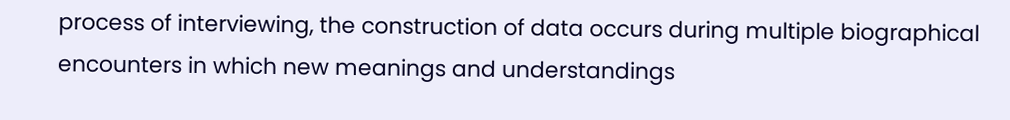process of interviewing, the construction of data occurs during multiple biographical encounters in which new meanings and understandings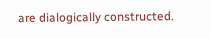are dialogically constructed.